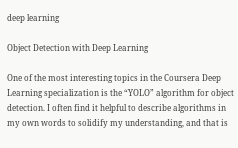deep learning

Object Detection with Deep Learning

One of the most interesting topics in the Coursera Deep Learning specialization is the “YOLO” algorithm for object detection. I often find it helpful to describe algorithms in my own words to solidify my understanding, and that is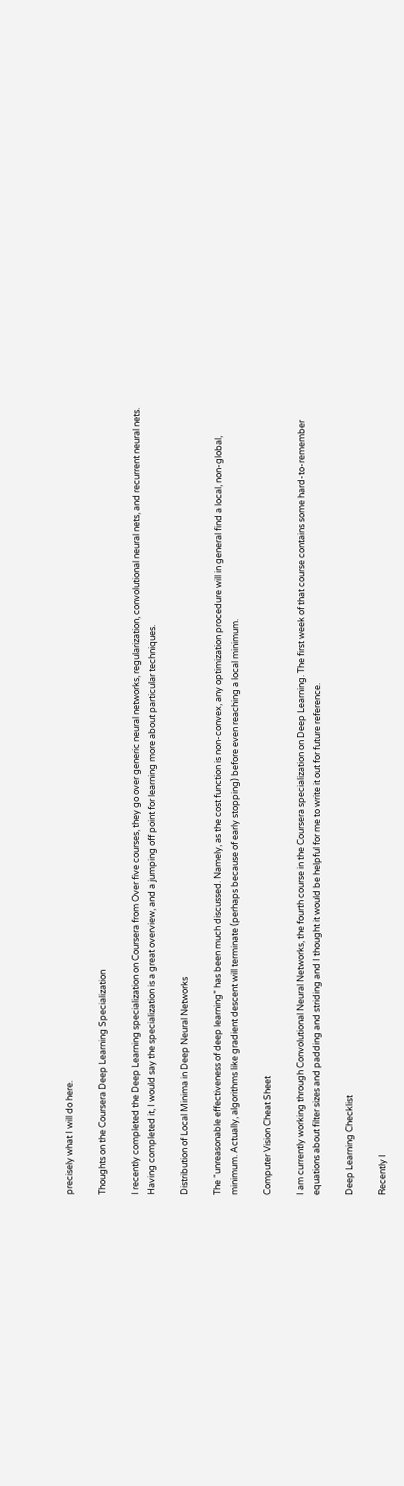precisely what I will do here.

Thoughts on the Coursera Deep Learning Specialization

I recently completed the Deep Learning specialization on Coursera from Over five courses, they go over generic neural networks, regularization, convolutional neural nets, and recurrent neural nets. Having completed it, I would say the specialization is a great overview, and a jumping off point for learning more about particular techniques.

Distribution of Local Minima in Deep Neural Networks

The “unreasonable effectiveness of deep learning” has been much discussed. Namely, as the cost function is non-convex, any optimization procedure will in general find a local, non-global, minimum. Actually, algorithms like gradient descent will terminate (perhaps because of early stopping) before even reaching a local minimum.

Computer Vision Cheat Sheet

I am currently working through Convolutional Neural Networks, the fourth course in the Coursera specialization on Deep Learning. The first week of that course contains some hard-to-remember equations about filter sizes and padding and striding and I thought it would be helpful for me to write it out for future reference.

Deep Learning Checklist

Recently I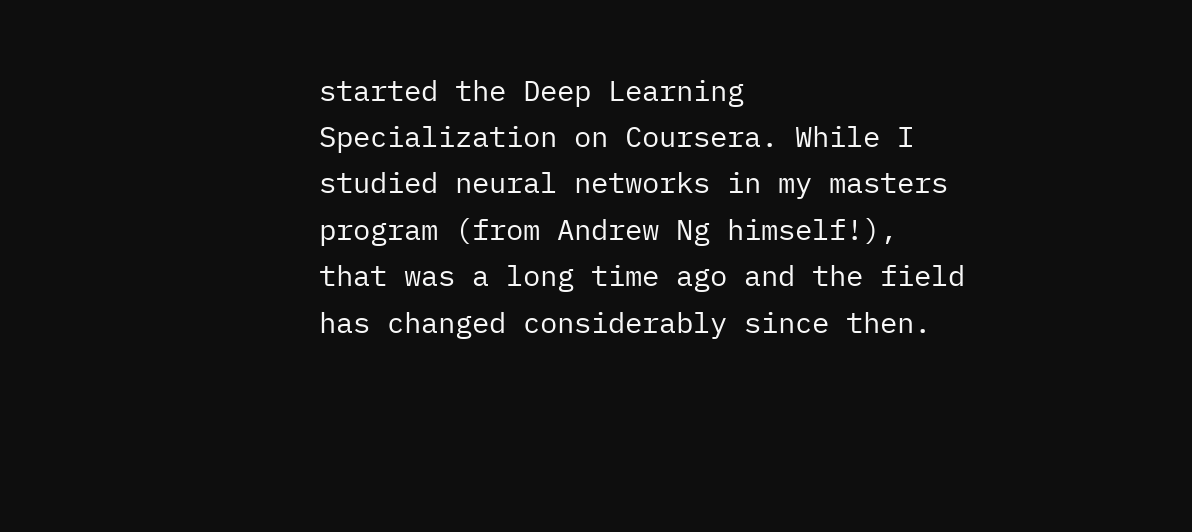started the Deep Learning Specialization on Coursera. While I studied neural networks in my masters program (from Andrew Ng himself!), that was a long time ago and the field has changed considerably since then.